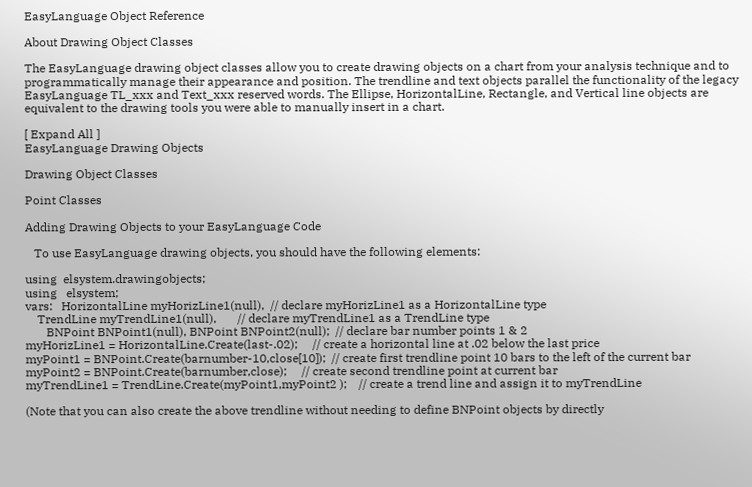EasyLanguage Object Reference

About Drawing Object Classes

The EasyLanguage drawing object classes allow you to create drawing objects on a chart from your analysis technique and to programmatically manage their appearance and position. The trendline and text objects parallel the functionality of the legacy EasyLanguage TL_xxx and Text_xxx reserved words. The Ellipse, HorizontalLine, Rectangle, and Vertical line objects are equivalent to the drawing tools you were able to manually insert in a chart.

[ Expand All ]
EasyLanguage Drawing Objects

Drawing Object Classes

Point Classes

Adding Drawing Objects to your EasyLanguage Code

   To use EasyLanguage drawing objects, you should have the following elements:

using  elsystem.drawingobjects;
using   elsystem;
vars:   HorizontalLine myHorizLine1(null),  // declare myHorizLine1 as a HorizontalLine type
    TrendLine myTrendLine1(null),       // declare myTrendLine1 as a TrendLine type
       BNPoint BNPoint1(null), BNPoint BNPoint2(null);  // declare bar number points 1 & 2
myHorizLine1 = HorizontalLine.Create(last-.02);     // create a horizontal line at .02 below the last price
myPoint1 = BNPoint.Create(barnumber-10,close[10]);  // create first trendline point 10 bars to the left of the current bar
myPoint2 = BNPoint.Create(barnumber,close);     // create second trendline point at current bar
myTrendLine1 = TrendLine.Create(myPoint1,myPoint2 );    // create a trend line and assign it to myTrendLine

(Note that you can also create the above trendline without needing to define BNPoint objects by directly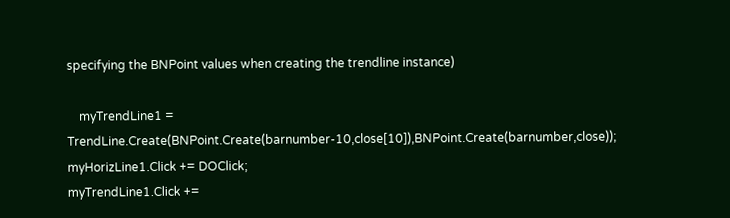specifying the BNPoint values when creating the trendline instance)

    myTrendLine1 = TrendLine.Create(BNPoint.Create(barnumber-10,close[10]),BNPoint.Create(barnumber,close));
myHorizLine1.Click += DOClick;
myTrendLine1.Click +=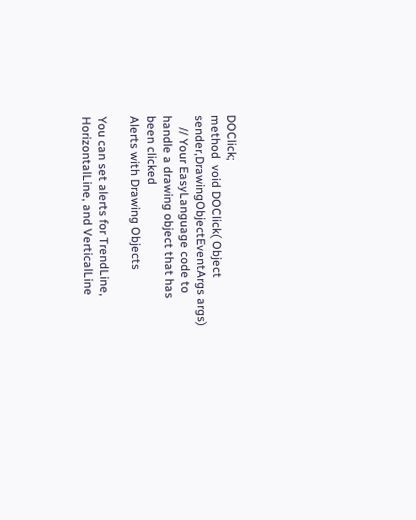DOClick;
method  void DOClick( Object sender,DrawingObjectEventArgs args)
    // Your EasyLanguage code to handle a drawing object that has been clicked
Alerts with Drawing Objects

You can set alerts for TrendLine, HorizontalLine, and VerticalLine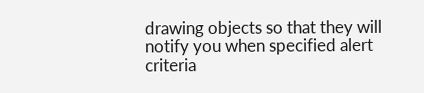drawing objects so that they will notify you when specified alert criteria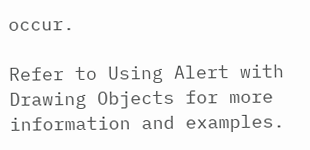occur.

Refer to Using Alert with Drawing Objects for more information and examples.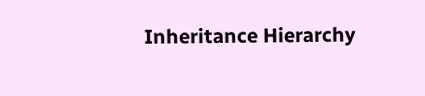Inheritance Hierarchy